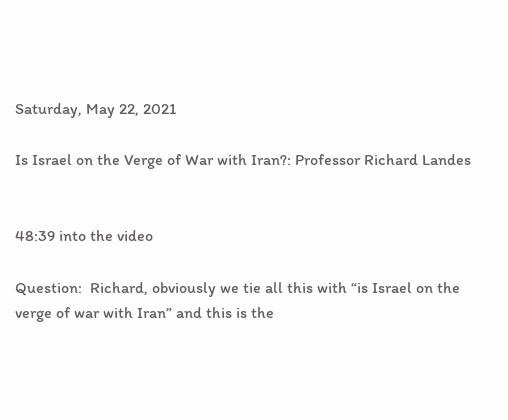Saturday, May 22, 2021

Is Israel on the Verge of War with Iran?: Professor Richard Landes


48:39 into the video

Question:  Richard, obviously we tie all this with “is Israel on the verge of war with Iran” and this is the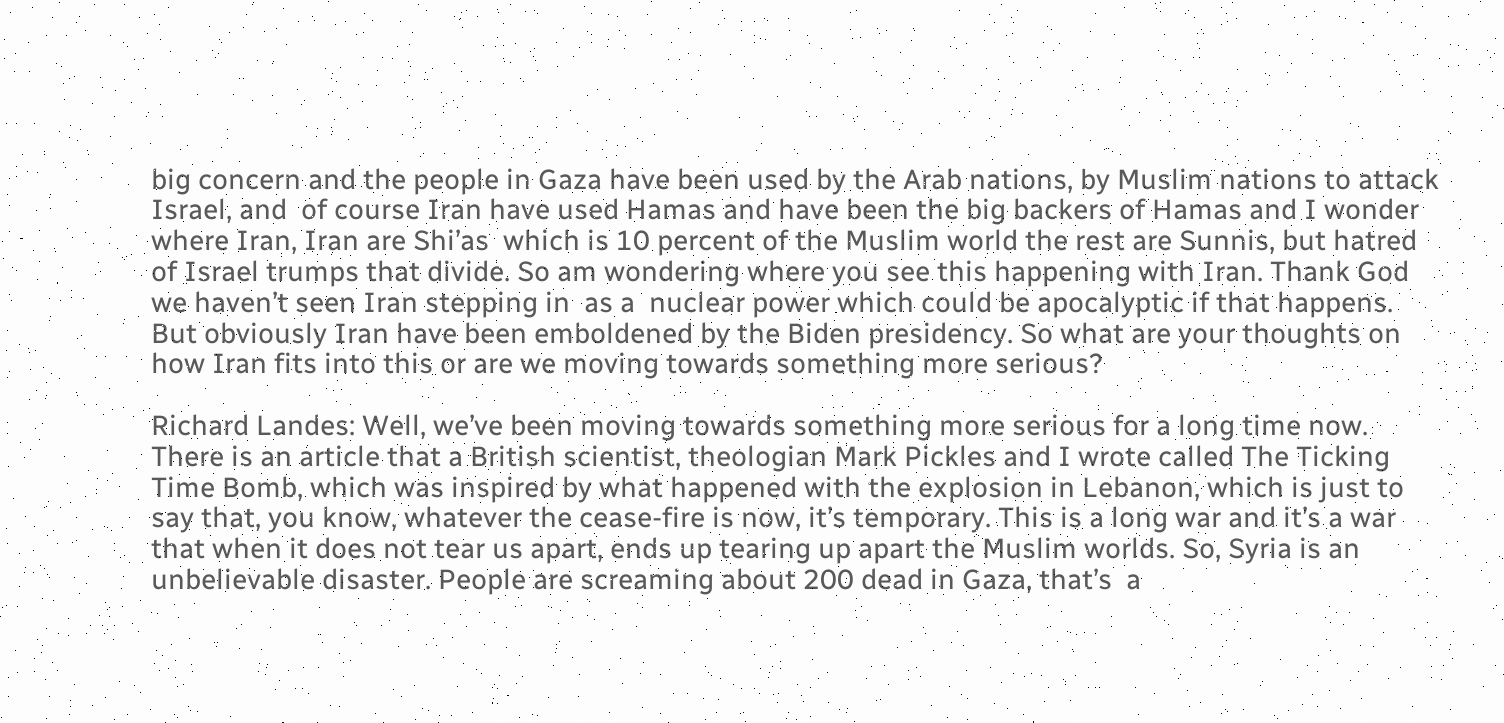big concern and the people in Gaza have been used by the Arab nations, by Muslim nations to attack Israel, and  of course Iran have used Hamas and have been the big backers of Hamas and I wonder where Iran, Iran are Shi’as  which is 10 percent of the Muslim world the rest are Sunnis, but hatred of Israel trumps that divide. So am wondering where you see this happening with Iran. Thank God we haven’t seen Iran stepping in  as a  nuclear power which could be apocalyptic if that happens. But obviously Iran have been emboldened by the Biden presidency. So what are your thoughts on how Iran fits into this or are we moving towards something more serious?

Richard Landes: Well, we’ve been moving towards something more serious for a long time now. There is an article that a British scientist, theologian Mark Pickles and I wrote called The Ticking Time Bomb, which was inspired by what happened with the explosion in Lebanon, which is just to say that, you know, whatever the cease-fire is now, it’s temporary. This is a long war and it’s a war that when it does not tear us apart, ends up tearing up apart the Muslim worlds. So, Syria is an unbelievable disaster. People are screaming about 200 dead in Gaza, that’s  a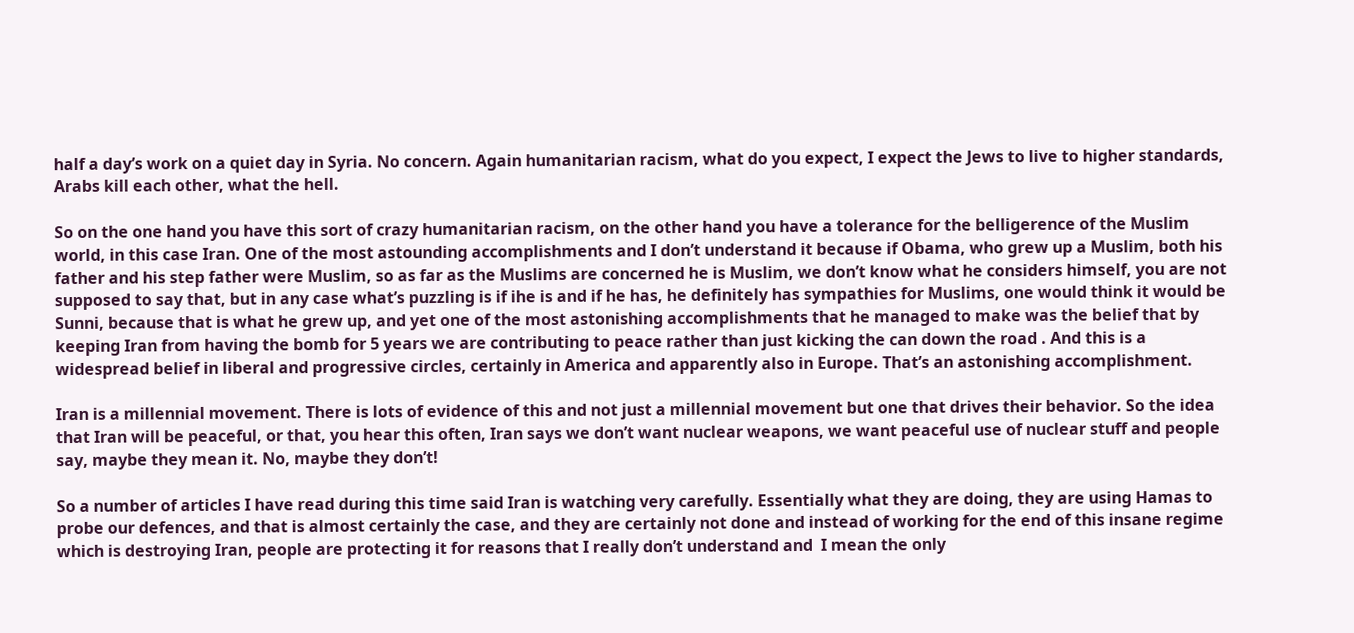half a day’s work on a quiet day in Syria. No concern. Again humanitarian racism, what do you expect, I expect the Jews to live to higher standards, Arabs kill each other, what the hell.

So on the one hand you have this sort of crazy humanitarian racism, on the other hand you have a tolerance for the belligerence of the Muslim world, in this case Iran. One of the most astounding accomplishments and I don’t understand it because if Obama, who grew up a Muslim, both his father and his step father were Muslim, so as far as the Muslims are concerned he is Muslim, we don’t know what he considers himself, you are not supposed to say that, but in any case what’s puzzling is if ihe is and if he has, he definitely has sympathies for Muslims, one would think it would be Sunni, because that is what he grew up, and yet one of the most astonishing accomplishments that he managed to make was the belief that by keeping Iran from having the bomb for 5 years we are contributing to peace rather than just kicking the can down the road . And this is a widespread belief in liberal and progressive circles, certainly in America and apparently also in Europe. That’s an astonishing accomplishment.

Iran is a millennial movement. There is lots of evidence of this and not just a millennial movement but one that drives their behavior. So the idea that Iran will be peaceful, or that, you hear this often, Iran says we don’t want nuclear weapons, we want peaceful use of nuclear stuff and people say, maybe they mean it. No, maybe they don’t!

So a number of articles I have read during this time said Iran is watching very carefully. Essentially what they are doing, they are using Hamas to probe our defences, and that is almost certainly the case, and they are certainly not done and instead of working for the end of this insane regime which is destroying Iran, people are protecting it for reasons that I really don’t understand and  I mean the only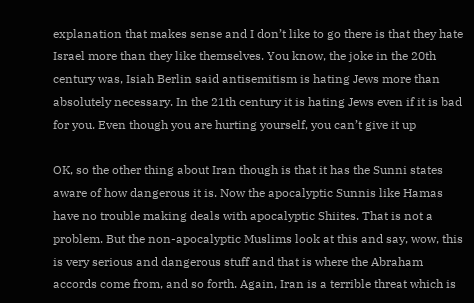explanation that makes sense and I don’t like to go there is that they hate Israel more than they like themselves. You know, the joke in the 20th century was, Isiah Berlin said antisemitism is hating Jews more than absolutely necessary. In the 21th century it is hating Jews even if it is bad for you. Even though you are hurting yourself, you can’t give it up

OK, so the other thing about Iran though is that it has the Sunni states aware of how dangerous it is. Now the apocalyptic Sunnis like Hamas have no trouble making deals with apocalyptic Shiites. That is not a problem. But the non-apocalyptic Muslims look at this and say, wow, this is very serious and dangerous stuff and that is where the Abraham accords come from, and so forth. Again, Iran is a terrible threat which is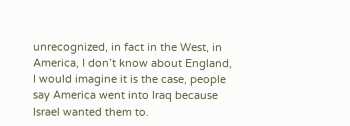unrecognized, in fact in the West, in America, I don’t know about England, I would imagine it is the case, people say America went into Iraq because Israel wanted them to.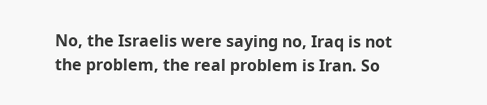No, the Israelis were saying no, Iraq is not the problem, the real problem is Iran. So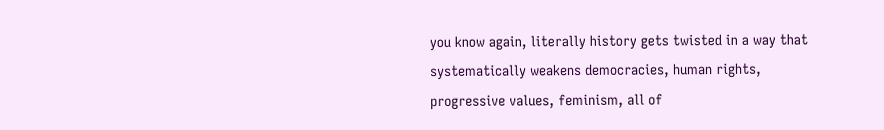you know again, literally history gets twisted in a way that systematically weakens democracies, human rights, progressive values, feminism, all of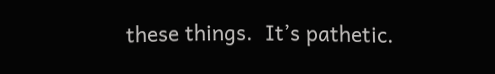these things.  It’s pathetic.